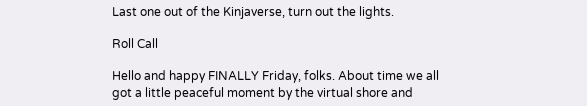Last one out of the Kinjaverse, turn out the lights.

Roll Call

Hello and happy FINALLY Friday, folks. About time we all got a little peaceful moment by the virtual shore and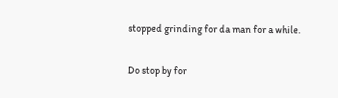stopped grinding for da man for a while.

Do stop by for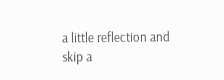a little reflection and skip a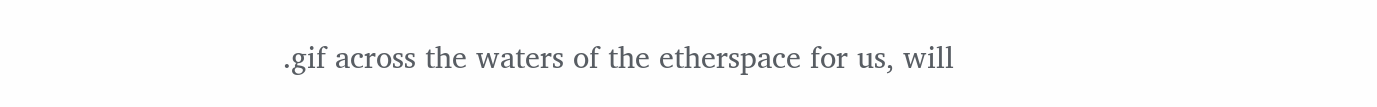.gif across the waters of the etherspace for us, will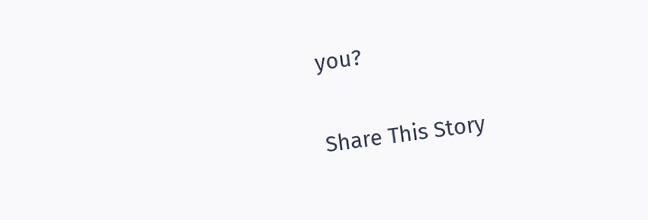you?


Share This Story